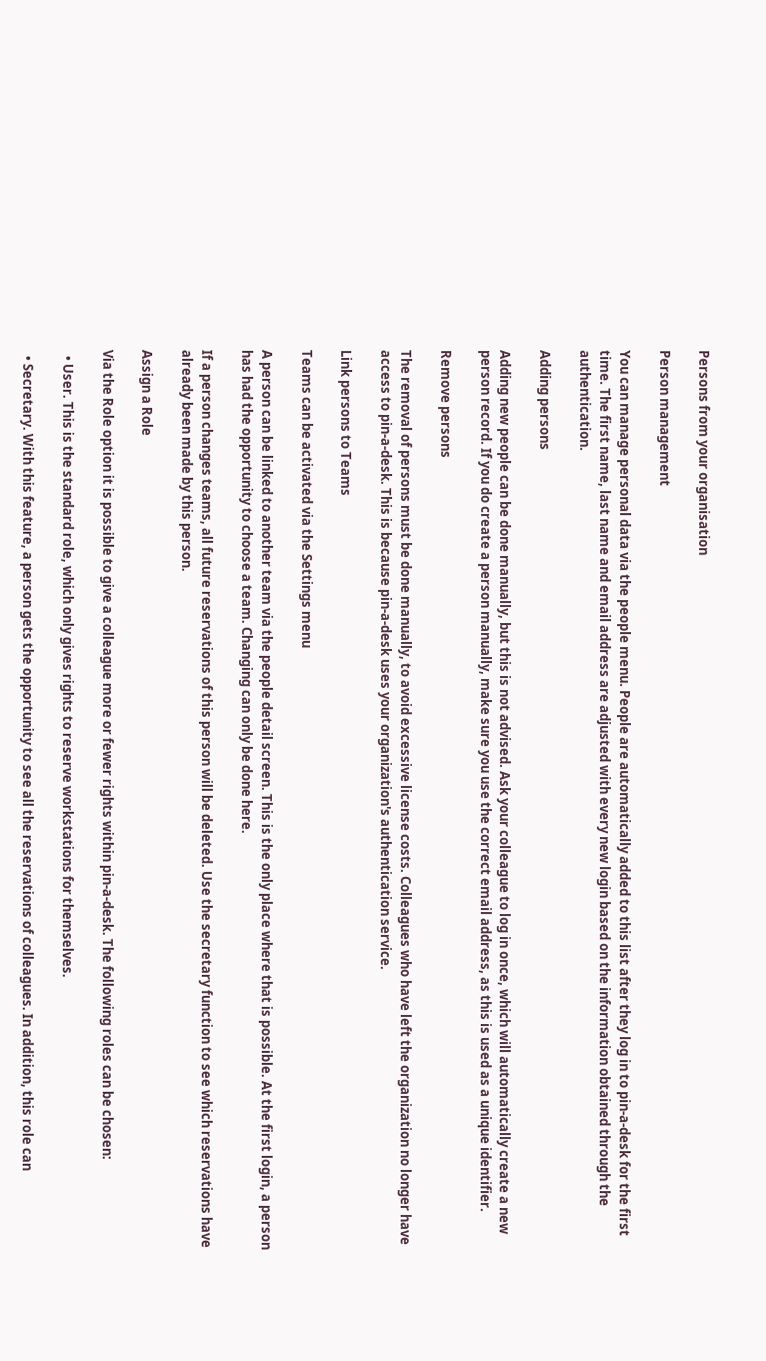Persons from your organisation

Person management

You can manage personal data via the people menu. People are automatically added to this list after they log in to pin-a-desk for the first time. The first name, last name and email address are adjusted with every new login based on the information obtained through the authentication.

Adding persons

Adding new people can be done manually, but this is not advised. Ask your colleague to log in once, which will automatically create a new person record. If you do create a person manually, make sure you use the correct email address, as this is used as a unique identifier.

Remove persons

The removal of persons must be done manually, to avoid excessive license costs. Colleagues who have left the organization no longer have access to pin-a-desk. This is because pin-a-desk uses your organization's authentication service.

Link persons to Teams

Teams can be activated via the Settings menu

A person can be linked to another team via the people detail screen. This is the only place where that is possible. At the first login, a person has had the opportunity to choose a team. Changing can only be done here.

If a person changes teams, all future reservations of this person will be deleted. Use the secretary function to see which reservations have already been made by this person.

Assign a Role

Via the Role option it is possible to give a colleague more or fewer rights within pin-a-desk. The following roles can be chosen:

  • User. This is the standard role, which only gives rights to reserve workstations for themselves.

  • Secretary. With this feature, a person gets the opportunity to see all the reservations of colleagues. In addition, this role can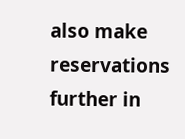also make reservations further in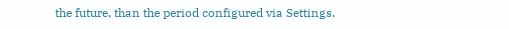the future, than the period configured via Settings.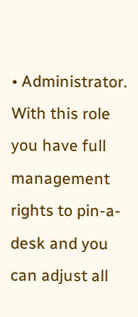• Administrator. With this role you have full management rights to pin-a-desk and you can adjust all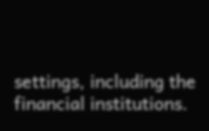settings, including the financial institutions.